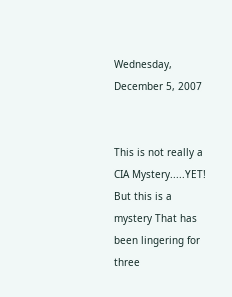Wednesday, December 5, 2007


This is not really a CIA Mystery.....YET! But this is a mystery That has been lingering for three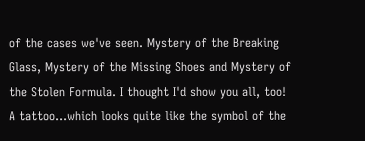of the cases we've seen. Mystery of the Breaking Glass, Mystery of the Missing Shoes and Mystery of the Stolen Formula. I thought I'd show you all, too! A tattoo...which looks quite like the symbol of the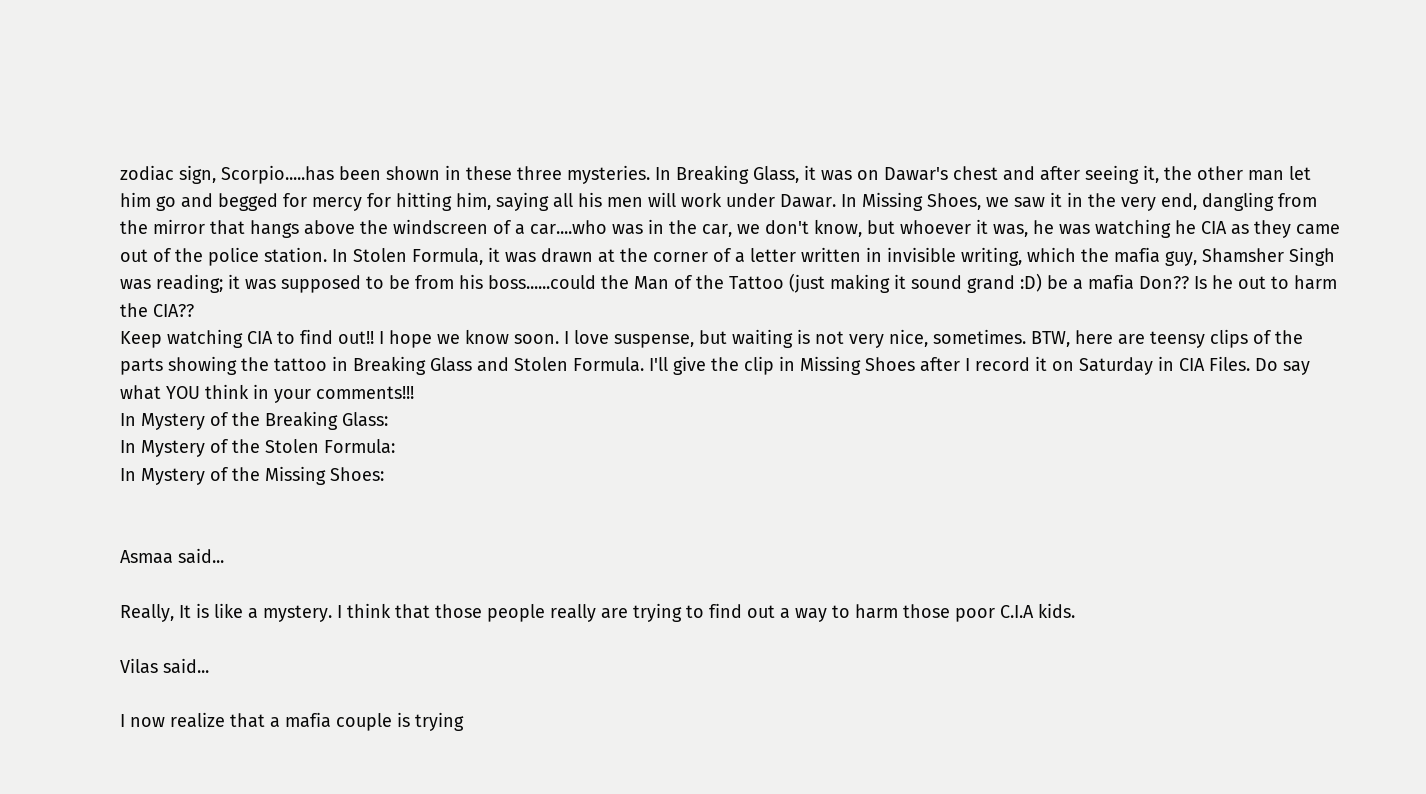zodiac sign, Scorpio.....has been shown in these three mysteries. In Breaking Glass, it was on Dawar's chest and after seeing it, the other man let him go and begged for mercy for hitting him, saying all his men will work under Dawar. In Missing Shoes, we saw it in the very end, dangling from the mirror that hangs above the windscreen of a car....who was in the car, we don't know, but whoever it was, he was watching he CIA as they came out of the police station. In Stolen Formula, it was drawn at the corner of a letter written in invisible writing, which the mafia guy, Shamsher Singh was reading; it was supposed to be from his boss......could the Man of the Tattoo (just making it sound grand :D) be a mafia Don?? Is he out to harm the CIA??
Keep watching CIA to find out!! I hope we know soon. I love suspense, but waiting is not very nice, sometimes. BTW, here are teensy clips of the parts showing the tattoo in Breaking Glass and Stolen Formula. I'll give the clip in Missing Shoes after I record it on Saturday in CIA Files. Do say what YOU think in your comments!!!
In Mystery of the Breaking Glass:
In Mystery of the Stolen Formula:
In Mystery of the Missing Shoes:


Asmaa said...

Really, It is like a mystery. I think that those people really are trying to find out a way to harm those poor C.I.A kids.

Vilas said...

I now realize that a mafia couple is trying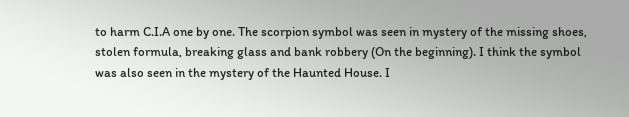to harm C.I.A one by one. The scorpion symbol was seen in mystery of the missing shoes, stolen formula, breaking glass and bank robbery (On the beginning). I think the symbol was also seen in the mystery of the Haunted House. I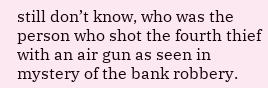still don’t know, who was the person who shot the fourth thief with an air gun as seen in mystery of the bank robbery.